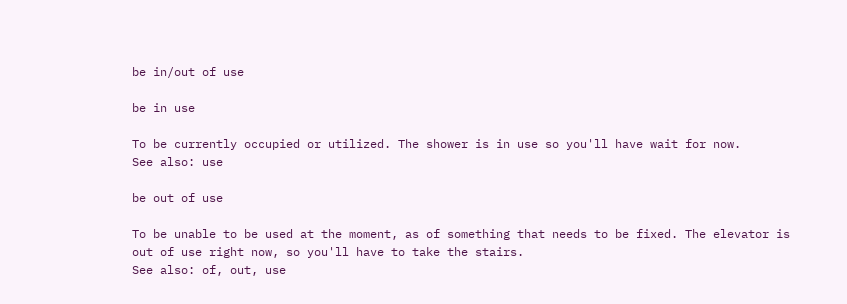be in/out of use

be in use

To be currently occupied or utilized. The shower is in use so you'll have wait for now.
See also: use

be out of use

To be unable to be used at the moment, as of something that needs to be fixed. The elevator is out of use right now, so you'll have to take the stairs.
See also: of, out, use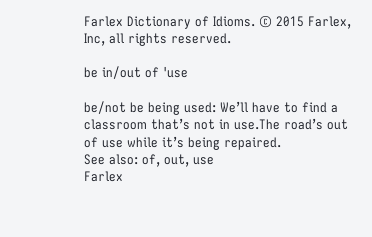Farlex Dictionary of Idioms. © 2015 Farlex, Inc, all rights reserved.

be in/out of ˈuse

be/not be being used: We’ll have to find a classroom that’s not in use.The road’s out of use while it’s being repaired.
See also: of, out, use
Farlex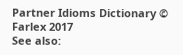Partner Idioms Dictionary © Farlex 2017
See also: